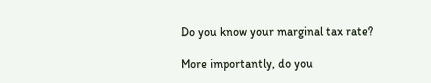Do you know your marginal tax rate?

More importantly, do you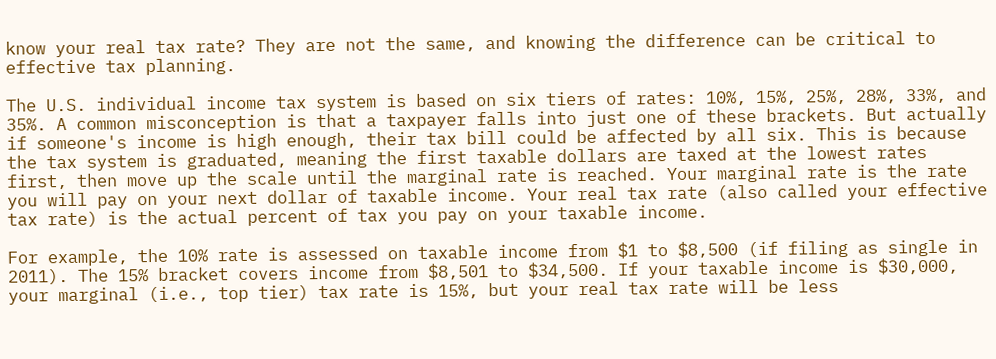know your real tax rate? They are not the same, and knowing the difference can be critical to effective tax planning.

The U.S. individual income tax system is based on six tiers of rates: 10%, 15%, 25%, 28%, 33%, and 35%. A common misconception is that a taxpayer falls into just one of these brackets. But actually if someone's income is high enough, their tax bill could be affected by all six. This is because the tax system is graduated, meaning the first taxable dollars are taxed at the lowest rates first, then move up the scale until the marginal rate is reached. Your marginal rate is the rate you will pay on your next dollar of taxable income. Your real tax rate (also called your effective tax rate) is the actual percent of tax you pay on your taxable income.

For example, the 10% rate is assessed on taxable income from $1 to $8,500 (if filing as single in 2011). The 15% bracket covers income from $8,501 to $34,500. If your taxable income is $30,000, your marginal (i.e., top tier) tax rate is 15%, but your real tax rate will be less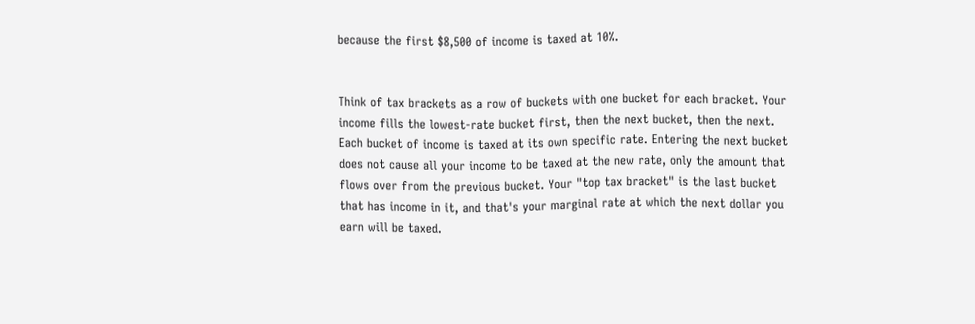because the first $8,500 of income is taxed at 10%.


Think of tax brackets as a row of buckets with one bucket for each bracket. Your income fills the lowest-rate bucket first, then the next bucket, then the next. Each bucket of income is taxed at its own specific rate. Entering the next bucket does not cause all your income to be taxed at the new rate, only the amount that flows over from the previous bucket. Your "top tax bracket" is the last bucket that has income in it, and that's your marginal rate at which the next dollar you earn will be taxed.